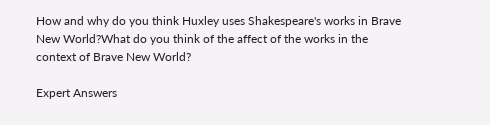How and why do you think Huxley uses Shakespeare's works in Brave New World?What do you think of the affect of the works in the context of Brave New World?

Expert Answers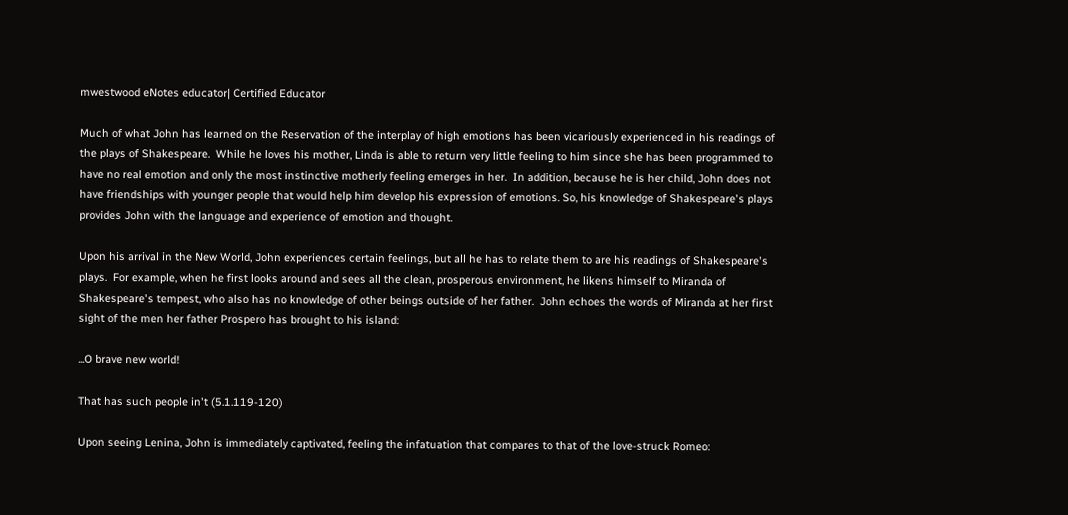mwestwood eNotes educator| Certified Educator

Much of what John has learned on the Reservation of the interplay of high emotions has been vicariously experienced in his readings of the plays of Shakespeare.  While he loves his mother, Linda is able to return very little feeling to him since she has been programmed to have no real emotion and only the most instinctive motherly feeling emerges in her.  In addition, because he is her child, John does not have friendships with younger people that would help him develop his expression of emotions. So, his knowledge of Shakespeare's plays provides John with the language and experience of emotion and thought.

Upon his arrival in the New World, John experiences certain feelings, but all he has to relate them to are his readings of Shakespeare's plays.  For example, when he first looks around and sees all the clean, prosperous environment, he likens himself to Miranda of Shakespeare's tempest, who also has no knowledge of other beings outside of her father.  John echoes the words of Miranda at her first sight of the men her father Prospero has brought to his island:

...O brave new world!

That has such people in't (5.1.119-120)

Upon seeing Lenina, John is immediately captivated, feeling the infatuation that compares to that of the love-struck Romeo: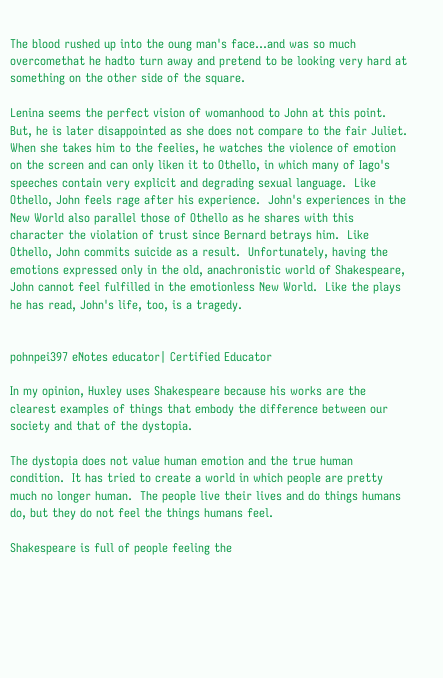The blood rushed up into the oung man's face...and was so much overcomethat he hadto turn away and pretend to be looking very hard at something on the other side of the square.

Lenina seems the perfect vision of womanhood to John at this point.  But, he is later disappointed as she does not compare to the fair Juliet.  When she takes him to the feelies, he watches the violence of emotion on the screen and can only liken it to Othello, in which many of Iago's speeches contain very explicit and degrading sexual language.  Like Othello, John feels rage after his experience.  John's experiences in the New World also parallel those of Othello as he shares with this character the violation of trust since Bernard betrays him.  Like Othello, John commits suicide as a result.  Unfortunately, having the emotions expressed only in the old, anachronistic world of Shakespeare, John cannot feel fulfilled in the emotionless New World.  Like the plays he has read, John's life, too, is a tragedy.


pohnpei397 eNotes educator| Certified Educator

In my opinion, Huxley uses Shakespeare because his works are the clearest examples of things that embody the difference between our society and that of the dystopia.

The dystopia does not value human emotion and the true human condition.  It has tried to create a world in which people are pretty much no longer human.  The people live their lives and do things humans do, but they do not feel the things humans feel.

Shakespeare is full of people feeling the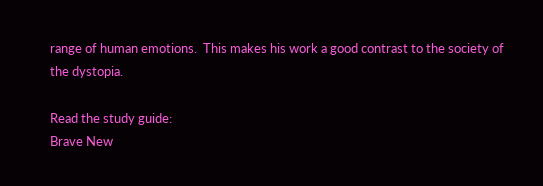range of human emotions.  This makes his work a good contrast to the society of the dystopia.

Read the study guide:
Brave New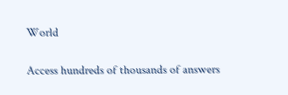World

Access hundreds of thousands of answers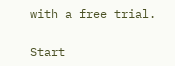with a free trial.

Start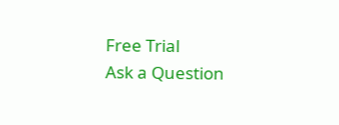Free Trial
Ask a Question